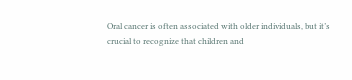Oral cancer is often associated with older individuals, but it’s crucial to recognize that children and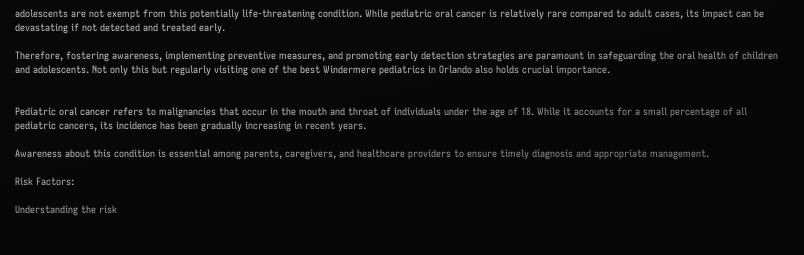adolescents are not exempt from this potentially life-threatening condition. While pediatric oral cancer is relatively rare compared to adult cases, its impact can be devastating if not detected and treated early.

Therefore, fostering awareness, implementing preventive measures, and promoting early detection strategies are paramount in safeguarding the oral health of children and adolescents. Not only this but regularly visiting one of the best Windermere pediatrics in Orlando also holds crucial importance.


Pediatric oral cancer refers to malignancies that occur in the mouth and throat of individuals under the age of 18. While it accounts for a small percentage of all pediatric cancers, its incidence has been gradually increasing in recent years.

Awareness about this condition is essential among parents, caregivers, and healthcare providers to ensure timely diagnosis and appropriate management.

Risk Factors:

Understanding the risk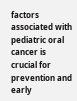factors associated with pediatric oral cancer is crucial for prevention and early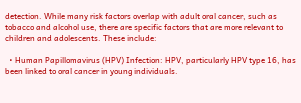detection. While many risk factors overlap with adult oral cancer, such as tobacco and alcohol use, there are specific factors that are more relevant to children and adolescents. These include:

  • Human Papillomavirus (HPV) Infection: HPV, particularly HPV type 16, has been linked to oral cancer in young individuals.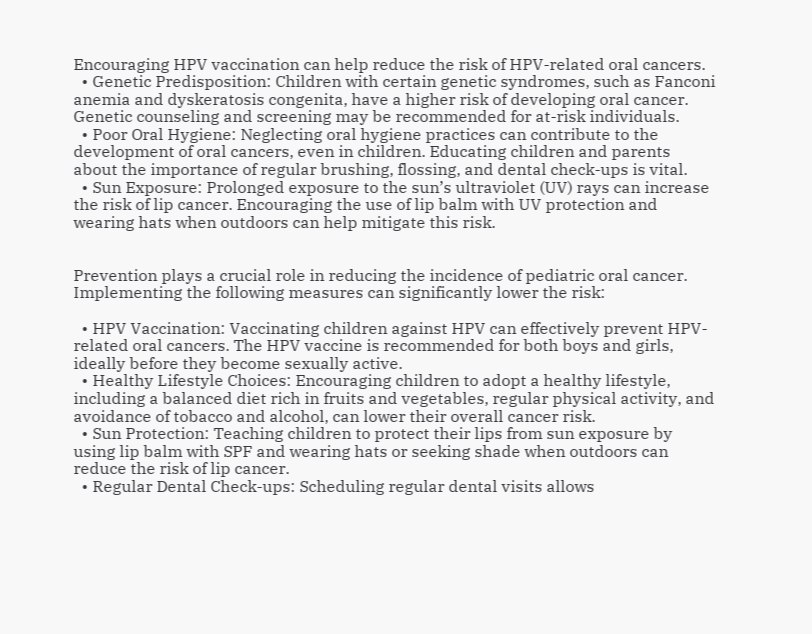Encouraging HPV vaccination can help reduce the risk of HPV-related oral cancers.
  • Genetic Predisposition: Children with certain genetic syndromes, such as Fanconi anemia and dyskeratosis congenita, have a higher risk of developing oral cancer. Genetic counseling and screening may be recommended for at-risk individuals.
  • Poor Oral Hygiene: Neglecting oral hygiene practices can contribute to the development of oral cancers, even in children. Educating children and parents about the importance of regular brushing, flossing, and dental check-ups is vital.
  • Sun Exposure: Prolonged exposure to the sun’s ultraviolet (UV) rays can increase the risk of lip cancer. Encouraging the use of lip balm with UV protection and wearing hats when outdoors can help mitigate this risk.


Prevention plays a crucial role in reducing the incidence of pediatric oral cancer. Implementing the following measures can significantly lower the risk:

  • HPV Vaccination: Vaccinating children against HPV can effectively prevent HPV-related oral cancers. The HPV vaccine is recommended for both boys and girls, ideally before they become sexually active.
  • Healthy Lifestyle Choices: Encouraging children to adopt a healthy lifestyle, including a balanced diet rich in fruits and vegetables, regular physical activity, and avoidance of tobacco and alcohol, can lower their overall cancer risk.
  • Sun Protection: Teaching children to protect their lips from sun exposure by using lip balm with SPF and wearing hats or seeking shade when outdoors can reduce the risk of lip cancer.
  • Regular Dental Check-ups: Scheduling regular dental visits allows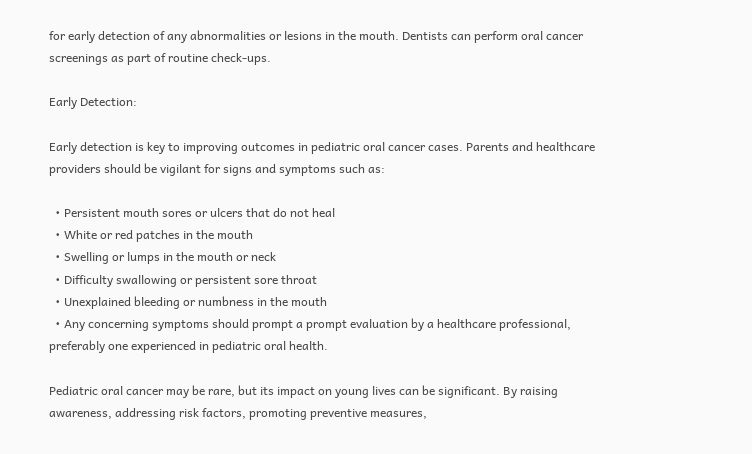for early detection of any abnormalities or lesions in the mouth. Dentists can perform oral cancer screenings as part of routine check-ups.

Early Detection:

Early detection is key to improving outcomes in pediatric oral cancer cases. Parents and healthcare providers should be vigilant for signs and symptoms such as:

  • Persistent mouth sores or ulcers that do not heal
  • White or red patches in the mouth
  • Swelling or lumps in the mouth or neck
  • Difficulty swallowing or persistent sore throat
  • Unexplained bleeding or numbness in the mouth
  • Any concerning symptoms should prompt a prompt evaluation by a healthcare professional, preferably one experienced in pediatric oral health.

Pediatric oral cancer may be rare, but its impact on young lives can be significant. By raising awareness, addressing risk factors, promoting preventive measures,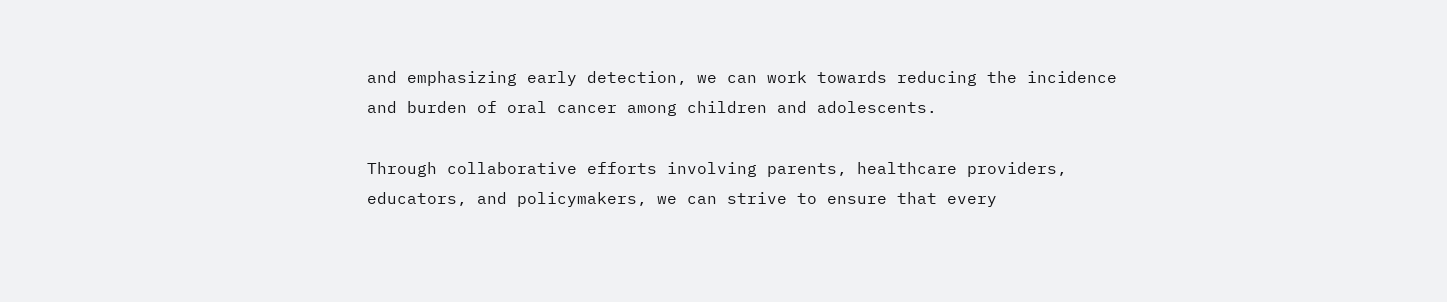and emphasizing early detection, we can work towards reducing the incidence and burden of oral cancer among children and adolescents.

Through collaborative efforts involving parents, healthcare providers, educators, and policymakers, we can strive to ensure that every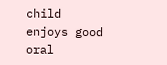child enjoys good oral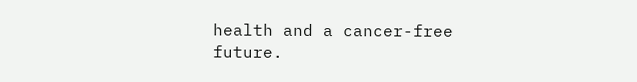health and a cancer-free future.